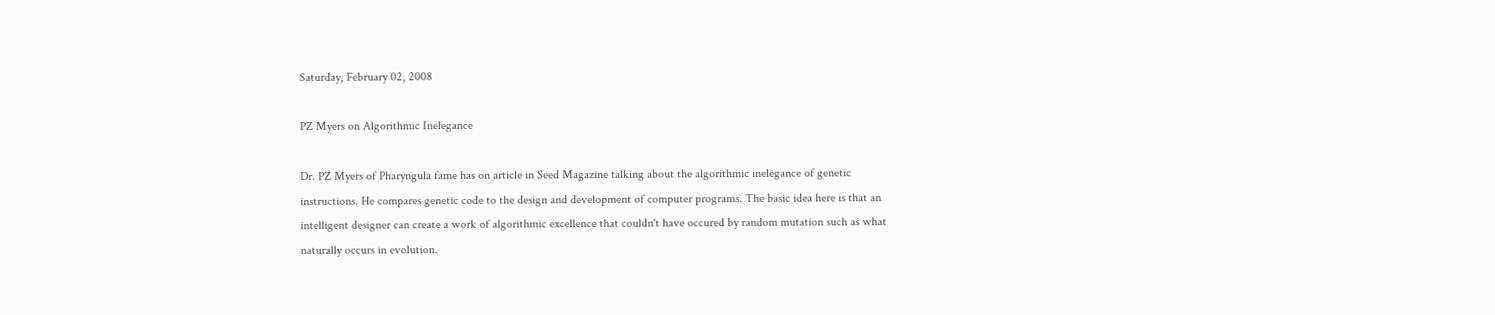Saturday, February 02, 2008

PZ Myers on Algorithmic Inelegance

Dr. PZ Myers of Pharyngula fame has on article in Seed Magazine talking about the algorithmic inelegance of genetic instructions. He compares genetic code to the design and development of computer programs. The basic idea here is that an intelligent designer can create a work of algorithmic excellence that couldn't have occured by random mutation such as what naturally occurs in evolution.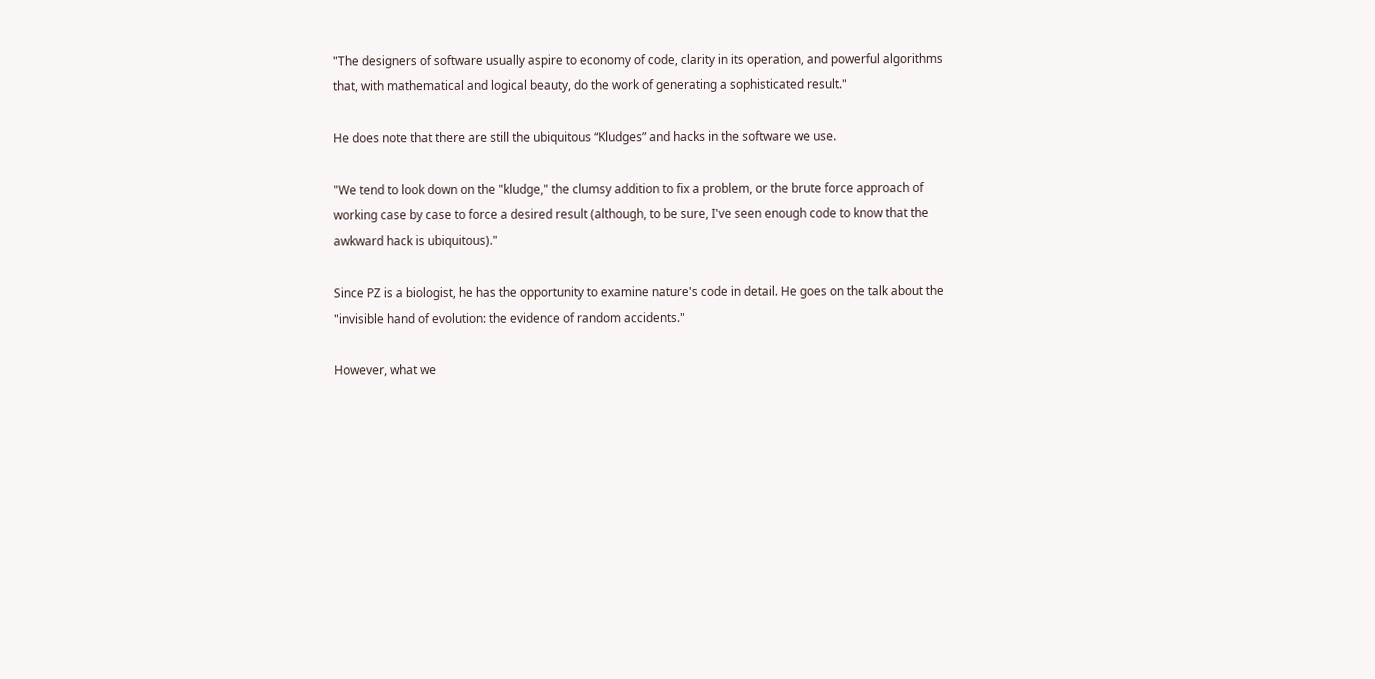"The designers of software usually aspire to economy of code, clarity in its operation, and powerful algorithms that, with mathematical and logical beauty, do the work of generating a sophisticated result."

He does note that there are still the ubiquitous “Kludges” and hacks in the software we use.

"We tend to look down on the "kludge," the clumsy addition to fix a problem, or the brute force approach of working case by case to force a desired result (although, to be sure, I've seen enough code to know that the awkward hack is ubiquitous)."

Since PZ is a biologist, he has the opportunity to examine nature's code in detail. He goes on the talk about the "invisible hand of evolution: the evidence of random accidents."

However, what we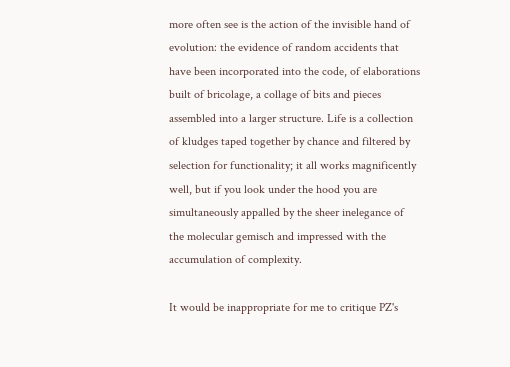more often see is the action of the invisible hand of evolution: the evidence of random accidents that have been incorporated into the code, of elaborations built of bricolage, a collage of bits and pieces assembled into a larger structure. Life is a collection of kludges taped together by chance and filtered by selection for functionality; it all works magnificently well, but if you look under the hood you are simultaneously appalled by the sheer inelegance of the molecular gemisch and impressed with the accumulation of complexity.

It would be inappropriate for me to critique PZ's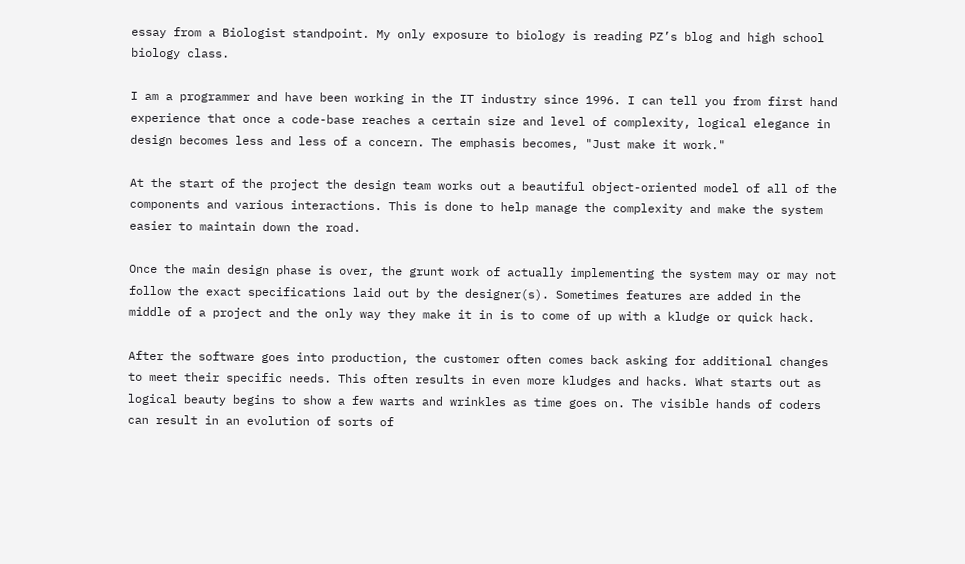essay from a Biologist standpoint. My only exposure to biology is reading PZ’s blog and high school biology class.

I am a programmer and have been working in the IT industry since 1996. I can tell you from first hand experience that once a code-base reaches a certain size and level of complexity, logical elegance in design becomes less and less of a concern. The emphasis becomes, "Just make it work."

At the start of the project the design team works out a beautiful object-oriented model of all of the components and various interactions. This is done to help manage the complexity and make the system easier to maintain down the road.

Once the main design phase is over, the grunt work of actually implementing the system may or may not follow the exact specifications laid out by the designer(s). Sometimes features are added in the middle of a project and the only way they make it in is to come of up with a kludge or quick hack.

After the software goes into production, the customer often comes back asking for additional changes to meet their specific needs. This often results in even more kludges and hacks. What starts out as logical beauty begins to show a few warts and wrinkles as time goes on. The visible hands of coders can result in an evolution of sorts of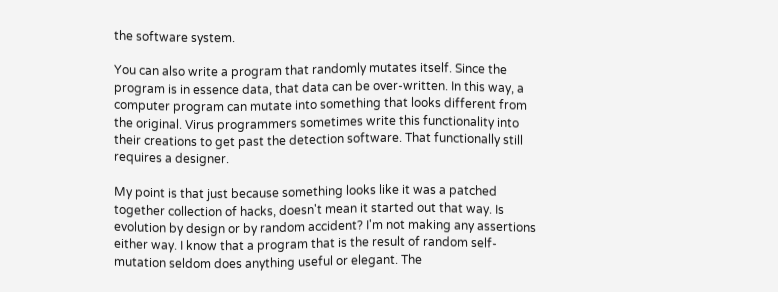the software system.

You can also write a program that randomly mutates itself. Since the program is in essence data, that data can be over-written. In this way, a computer program can mutate into something that looks different from the original. Virus programmers sometimes write this functionality into their creations to get past the detection software. That functionally still requires a designer.

My point is that just because something looks like it was a patched together collection of hacks, doesn't mean it started out that way. Is evolution by design or by random accident? I'm not making any assertions either way. I know that a program that is the result of random self-mutation seldom does anything useful or elegant. The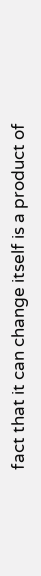fact that it can change itself is a product of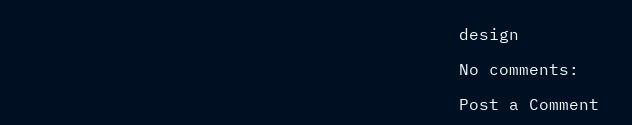design

No comments:

Post a Comment